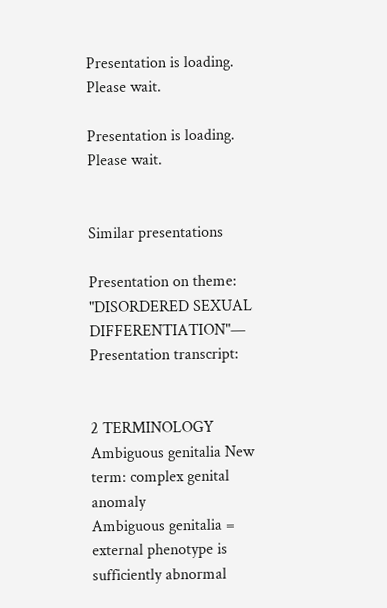Presentation is loading. Please wait.

Presentation is loading. Please wait.


Similar presentations

Presentation on theme: "DISORDERED SEXUAL DIFFERENTIATION"— Presentation transcript:


2 TERMINOLOGY Ambiguous genitalia New term: complex genital anomaly
Ambiguous genitalia = external phenotype is sufficiently abnormal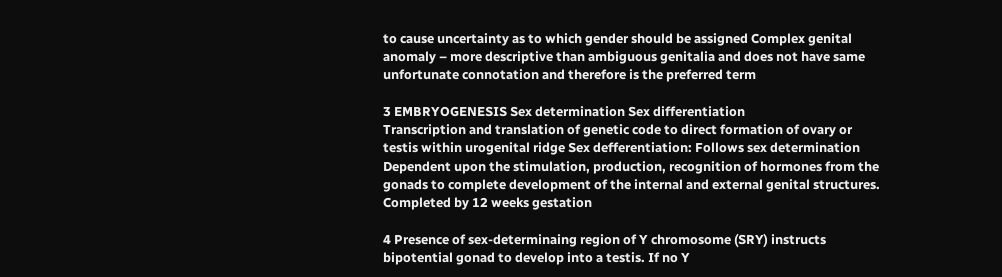to cause uncertainty as to which gender should be assigned Complex genital anomaly – more descriptive than ambiguous genitalia and does not have same unfortunate connotation and therefore is the preferred term

3 EMBRYOGENESIS Sex determination Sex differentiation
Transcription and translation of genetic code to direct formation of ovary or testis within urogenital ridge Sex defferentiation: Follows sex determination Dependent upon the stimulation, production, recognition of hormones from the gonads to complete development of the internal and external genital structures. Completed by 12 weeks gestation

4 Presence of sex-determinaing region of Y chromosome (SRY) instructs bipotential gonad to develop into a testis. If no Y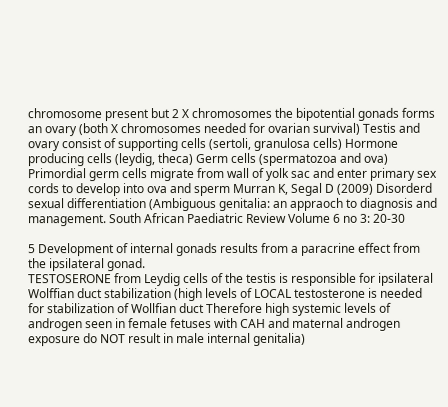chromosome present but 2 X chromosomes the bipotential gonads forms an ovary (both X chromosomes needed for ovarian survival) Testis and ovary consist of supporting cells (sertoli, granulosa cells) Hormone producing cells (leydig, theca) Germ cells (spermatozoa and ova) Primordial germ cells migrate from wall of yolk sac and enter primary sex cords to develop into ova and sperm Murran K, Segal D (2009) Disorderd sexual differentiation (Ambiguous genitalia: an appraoch to diagnosis and management. South African Paediatric Review Volume 6 no 3: 20-30

5 Development of internal gonads results from a paracrine effect from the ipsilateral gonad.
TESTOSERONE from Leydig cells of the testis is responsible for ipsilateral Wolffian duct stabilization (high levels of LOCAL testosterone is needed for stabilization of Wollfian duct Therefore high systemic levels of androgen seen in female fetuses with CAH and maternal androgen exposure do NOT result in male internal genitalia)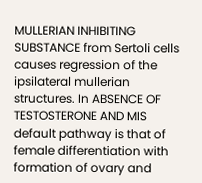MULLERIAN INHIBITING SUBSTANCE from Sertoli cells causes regression of the ipsilateral mullerian structures. In ABSENCE OF TESTOSTERONE AND MIS default pathway is that of female differentiation with formation of ovary and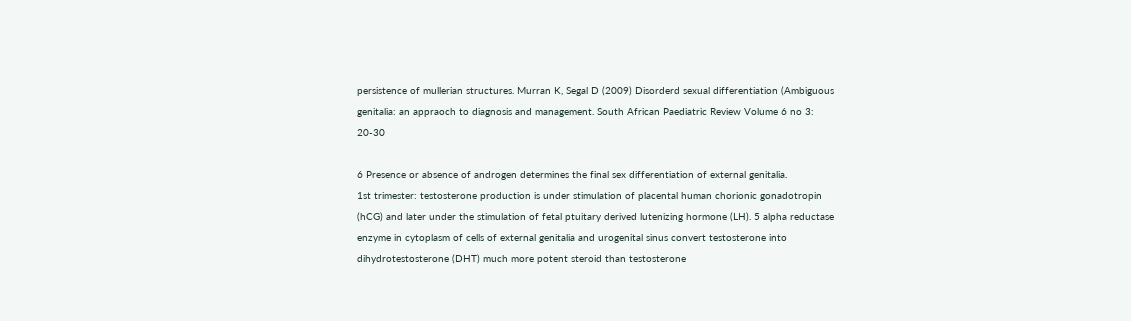persistence of mullerian structures. Murran K, Segal D (2009) Disorderd sexual differentiation (Ambiguous genitalia: an appraoch to diagnosis and management. South African Paediatric Review Volume 6 no 3: 20-30

6 Presence or absence of androgen determines the final sex differentiation of external genitalia.
1st trimester: testosterone production is under stimulation of placental human chorionic gonadotropin (hCG) and later under the stimulation of fetal ptuitary derived lutenizing hormone (LH). 5 alpha reductase enzyme in cytoplasm of cells of external genitalia and urogenital sinus convert testosterone into dihydrotestosterone (DHT) much more potent steroid than testosterone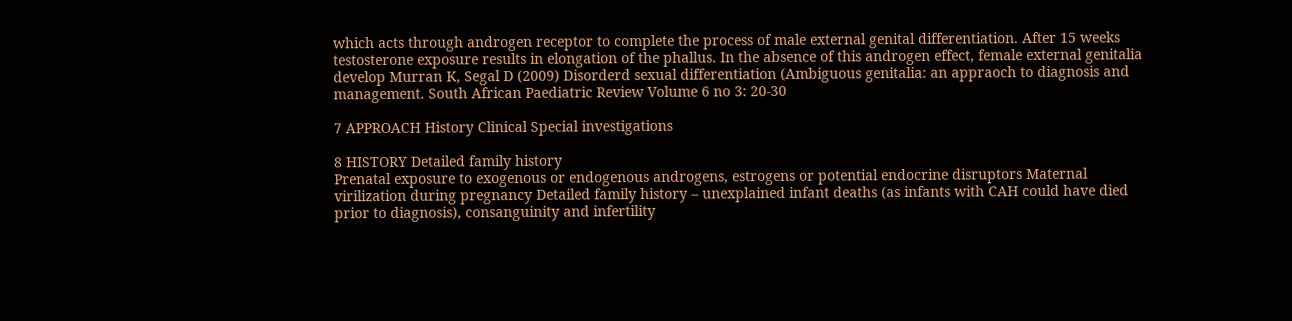which acts through androgen receptor to complete the process of male external genital differentiation. After 15 weeks testosterone exposure results in elongation of the phallus. In the absence of this androgen effect, female external genitalia develop Murran K, Segal D (2009) Disorderd sexual differentiation (Ambiguous genitalia: an appraoch to diagnosis and management. South African Paediatric Review Volume 6 no 3: 20-30

7 APPROACH History Clinical Special investigations

8 HISTORY Detailed family history
Prenatal exposure to exogenous or endogenous androgens, estrogens or potential endocrine disruptors Maternal virilization during pregnancy Detailed family history – unexplained infant deaths (as infants with CAH could have died prior to diagnosis), consanguinity and infertility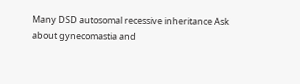Many DSD autosomal recessive inheritance Ask about gynecomastia and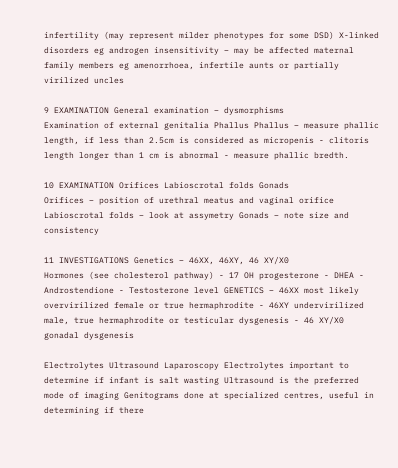infertility (may represent milder phenotypes for some DSD) X-linked disorders eg androgen insensitivity – may be affected maternal family members eg amenorrhoea, infertile aunts or partially virilized uncles

9 EXAMINATION General examination – dysmorphisms
Examination of external genitalia Phallus Phallus – measure phallic length, if less than 2.5cm is considered as micropenis - clitoris length longer than 1 cm is abnormal - measure phallic bredth.

10 EXAMINATION Orifices Labioscrotal folds Gonads
Orifices – position of urethral meatus and vaginal orifice Labioscrotal folds – look at assymetry Gonads – note size and consistency

11 INVESTIGATIONS Genetics – 46XX, 46XY, 46 XY/X0
Hormones (see cholesterol pathway) - 17 OH progesterone - DHEA - Androstendione - Testosterone level GENETICS – 46XX most likely overvirilized female or true hermaphrodite - 46XY undervirilized male, true hermaphrodite or testicular dysgenesis - 46 XY/X0 gonadal dysgenesis

Electrolytes Ultrasound Laparoscopy Electrolytes important to determine if infant is salt wasting Ultrasound is the preferred mode of imaging Genitograms done at specialized centres, useful in determining if there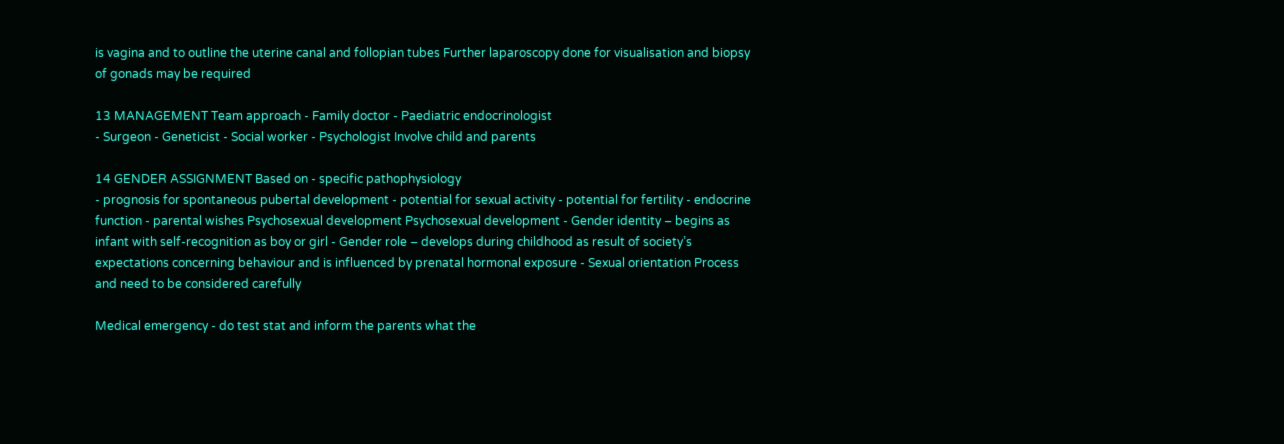is vagina and to outline the uterine canal and follopian tubes Further laparoscopy done for visualisation and biopsy of gonads may be required

13 MANAGEMENT Team approach - Family doctor - Paediatric endocrinologist
- Surgeon - Geneticist - Social worker - Psychologist Involve child and parents

14 GENDER ASSIGNMENT Based on - specific pathophysiology
- prognosis for spontaneous pubertal development - potential for sexual activity - potential for fertility - endocrine function - parental wishes Psychosexual development Psychosexual development - Gender identity – begins as infant with self-recognition as boy or girl - Gender role – develops during childhood as result of society’s expectations concerning behaviour and is influenced by prenatal hormonal exposure - Sexual orientation Process and need to be considered carefully

Medical emergency - do test stat and inform the parents what the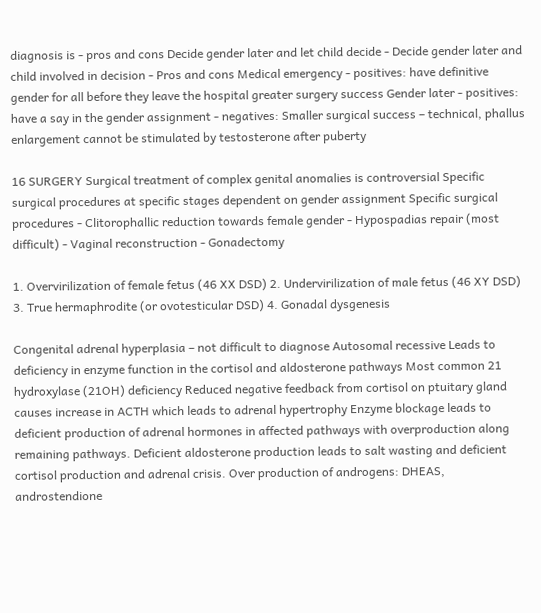diagnosis is - pros and cons Decide gender later and let child decide - Decide gender later and child involved in decision - Pros and cons Medical emergency - positives: have definitive gender for all before they leave the hospital greater surgery success Gender later - positives: have a say in the gender assignment - negatives: Smaller surgical success – technical, phallus enlargement cannot be stimulated by testosterone after puberty

16 SURGERY Surgical treatment of complex genital anomalies is controversial Specific surgical procedures at specific stages dependent on gender assignment Specific surgical procedures - Clitorophallic reduction towards female gender - Hypospadias repair (most difficult) - Vaginal reconstruction - Gonadectomy

1. Overvirilization of female fetus (46 XX DSD) 2. Undervirilization of male fetus (46 XY DSD) 3. True hermaphrodite (or ovotesticular DSD) 4. Gonadal dysgenesis

Congenital adrenal hyperplasia – not difficult to diagnose Autosomal recessive Leads to deficiency in enzyme function in the cortisol and aldosterone pathways Most common 21 hydroxylase (21OH) deficiency Reduced negative feedback from cortisol on ptuitary gland causes increase in ACTH which leads to adrenal hypertrophy Enzyme blockage leads to deficient production of adrenal hormones in affected pathways with overproduction along remaining pathways. Deficient aldosterone production leads to salt wasting and deficient cortisol production and adrenal crisis. Over production of androgens: DHEAS, androstendione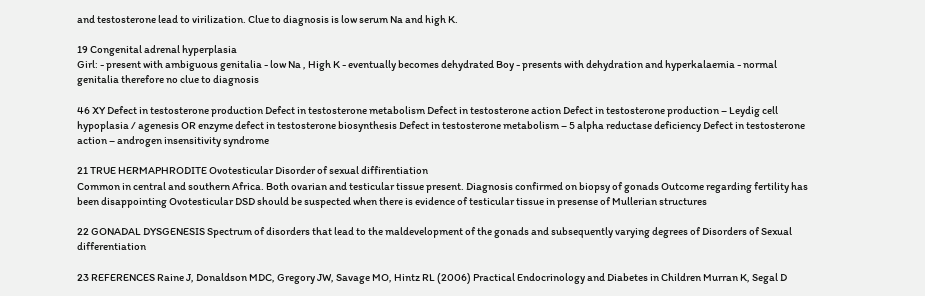and testosterone lead to virilization. Clue to diagnosis is low serum Na and high K.

19 Congenital adrenal hyperplasia
Girl: - present with ambiguous genitalia - low Na , High K - eventually becomes dehydrated Boy - presents with dehydration and hyperkalaemia - normal genitalia therefore no clue to diagnosis

46 XY Defect in testosterone production Defect in testosterone metabolism Defect in testosterone action Defect in testosterone production – Leydig cell hypoplasia / agenesis OR enzyme defect in testosterone biosynthesis Defect in testosterone metabolism – 5 alpha reductase deficiency Defect in testosterone action – androgen insensitivity syndrome

21 TRUE HERMAPHRODITE Ovotesticular Disorder of sexual diffirentiation
Common in central and southern Africa. Both ovarian and testicular tissue present. Diagnosis confirmed on biopsy of gonads Outcome regarding fertility has been disappointing Ovotesticular DSD should be suspected when there is evidence of testicular tissue in presense of Mullerian structures

22 GONADAL DYSGENESIS Spectrum of disorders that lead to the maldevelopment of the gonads and subsequently varying degrees of Disorders of Sexual differentiation

23 REFERENCES Raine J, Donaldson MDC, Gregory JW, Savage MO, Hintz RL (2006) Practical Endocrinology and Diabetes in Children Murran K, Segal D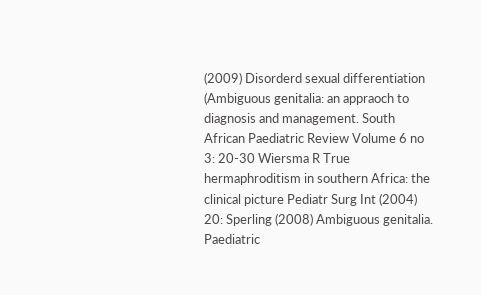(2009) Disorderd sexual differentiation (Ambiguous genitalia: an appraoch to diagnosis and management. South African Paediatric Review Volume 6 no 3: 20-30 Wiersma R True hermaphroditism in southern Africa: the clinical picture Pediatr Surg Int (2004) 20: Sperling (2008) Ambiguous genitalia. Paediatric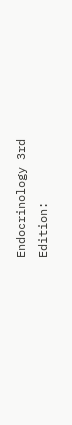Endocrinology 3rd Edition: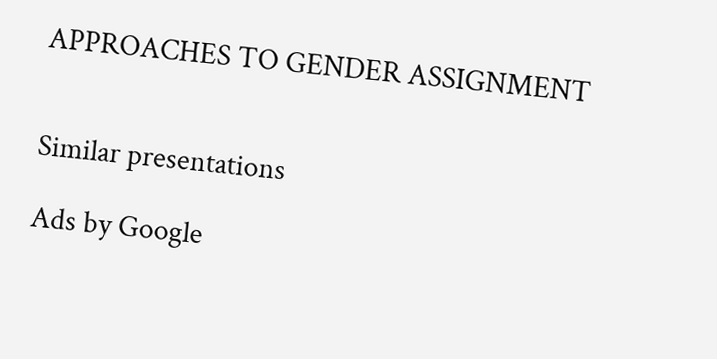APPROACHES TO GENDER ASSIGNMENT


Similar presentations

Ads by Google